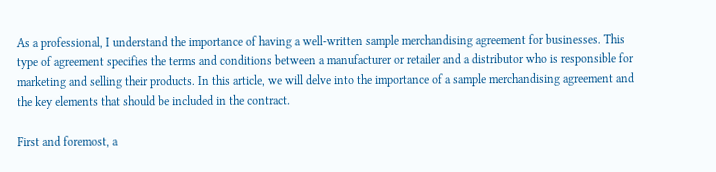As a professional, I understand the importance of having a well-written sample merchandising agreement for businesses. This type of agreement specifies the terms and conditions between a manufacturer or retailer and a distributor who is responsible for marketing and selling their products. In this article, we will delve into the importance of a sample merchandising agreement and the key elements that should be included in the contract.

First and foremost, a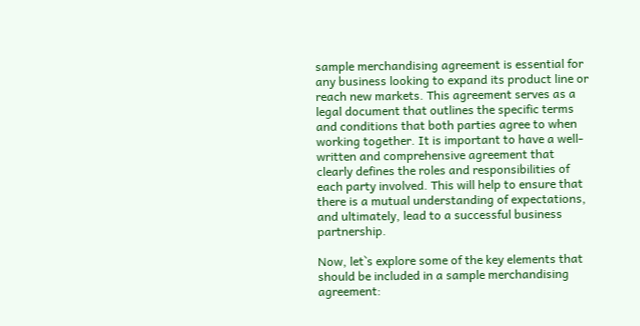sample merchandising agreement is essential for any business looking to expand its product line or reach new markets. This agreement serves as a legal document that outlines the specific terms and conditions that both parties agree to when working together. It is important to have a well-written and comprehensive agreement that clearly defines the roles and responsibilities of each party involved. This will help to ensure that there is a mutual understanding of expectations, and ultimately, lead to a successful business partnership.

Now, let`s explore some of the key elements that should be included in a sample merchandising agreement: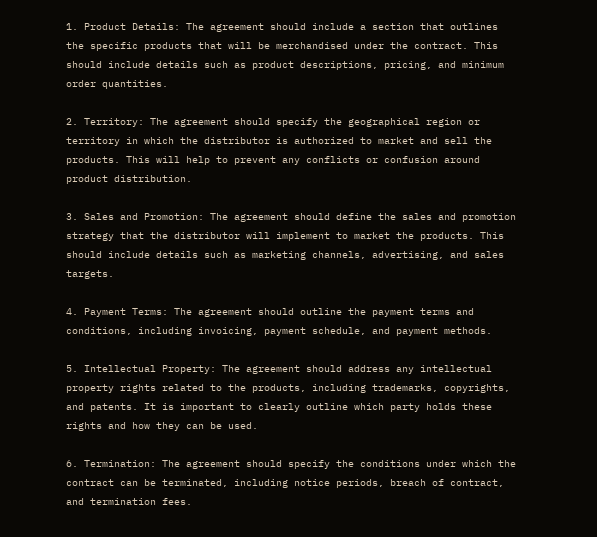1. Product Details: The agreement should include a section that outlines the specific products that will be merchandised under the contract. This should include details such as product descriptions, pricing, and minimum order quantities.

2. Territory: The agreement should specify the geographical region or territory in which the distributor is authorized to market and sell the products. This will help to prevent any conflicts or confusion around product distribution.

3. Sales and Promotion: The agreement should define the sales and promotion strategy that the distributor will implement to market the products. This should include details such as marketing channels, advertising, and sales targets.

4. Payment Terms: The agreement should outline the payment terms and conditions, including invoicing, payment schedule, and payment methods.

5. Intellectual Property: The agreement should address any intellectual property rights related to the products, including trademarks, copyrights, and patents. It is important to clearly outline which party holds these rights and how they can be used.

6. Termination: The agreement should specify the conditions under which the contract can be terminated, including notice periods, breach of contract, and termination fees.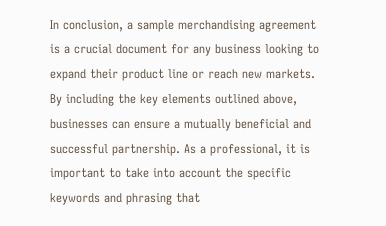In conclusion, a sample merchandising agreement is a crucial document for any business looking to expand their product line or reach new markets. By including the key elements outlined above, businesses can ensure a mutually beneficial and successful partnership. As a professional, it is important to take into account the specific keywords and phrasing that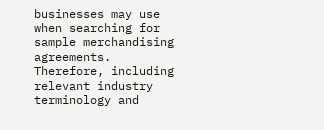businesses may use when searching for sample merchandising agreements. Therefore, including relevant industry terminology and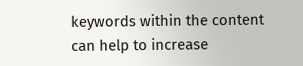keywords within the content can help to increase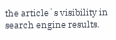the article`s visibility in search engine results.